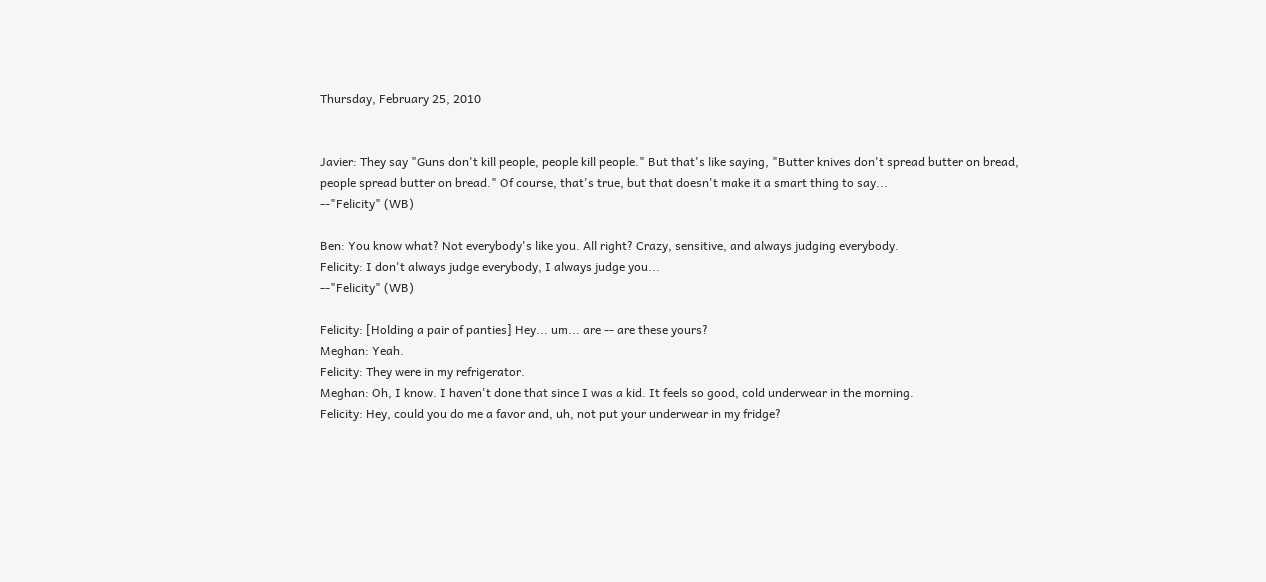Thursday, February 25, 2010


Javier: They say "Guns don't kill people, people kill people." But that's like saying, "Butter knives don't spread butter on bread, people spread butter on bread." Of course, that's true, but that doesn't make it a smart thing to say...
--"Felicity" (WB)

Ben: You know what? Not everybody's like you. All right? Crazy, sensitive, and always judging everybody.
Felicity: I don't always judge everybody, I always judge you...
--"Felicity" (WB)

Felicity: [Holding a pair of panties] Hey... um... are -- are these yours?
Meghan: Yeah.
Felicity: They were in my refrigerator.
Meghan: Oh, I know. I haven't done that since I was a kid. It feels so good, cold underwear in the morning.
Felicity: Hey, could you do me a favor and, uh, not put your underwear in my fridge?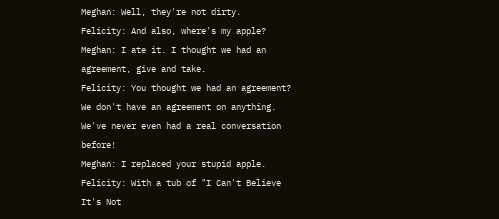Meghan: Well, they're not dirty.
Felicity: And also, where's my apple?
Meghan: I ate it. I thought we had an agreement, give and take.
Felicity: You thought we had an agreement? We don't have an agreement on anything. We've never even had a real conversation before!
Meghan: I replaced your stupid apple.
Felicity: With a tub of "I Can't Believe It's Not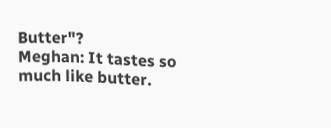Butter"?
Meghan: It tastes so much like butter.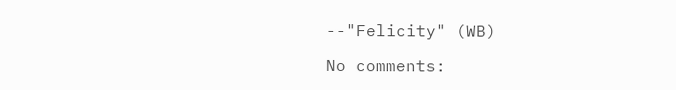--"Felicity" (WB)

No comments: